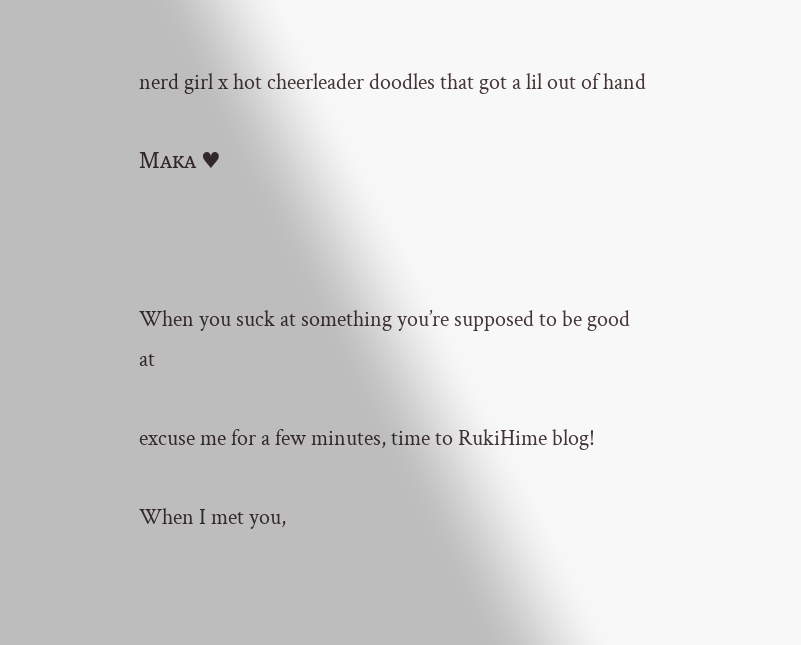nerd girl x hot cheerleader doodles that got a lil out of hand

Mᴀᴋᴀ ♥



When you suck at something you’re supposed to be good at

excuse me for a few minutes, time to RukiHime blog!

When I met you,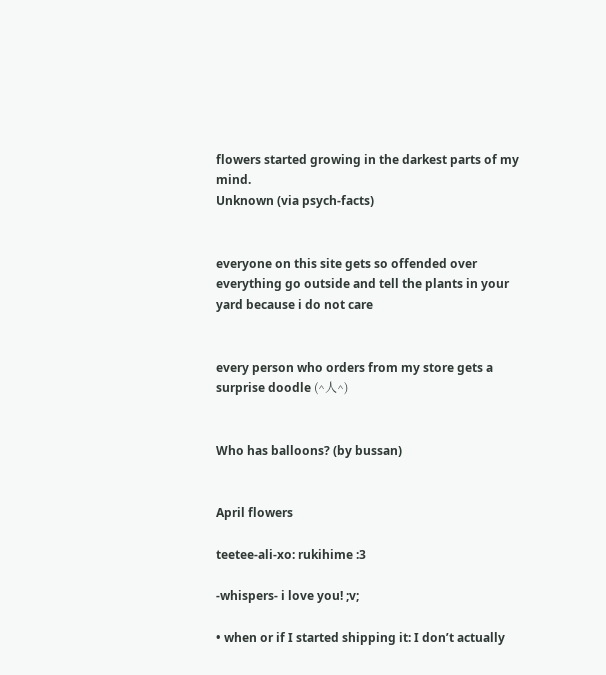flowers started growing in the darkest parts of my mind.
Unknown (via psych-facts)


everyone on this site gets so offended over everything go outside and tell the plants in your yard because i do not care


every person who orders from my store gets a surprise doodle (^人^)


Who has balloons? (by bussan)


April flowers

teetee-ali-xo: rukihime :3

-whispers- i love you! ;v;

• when or if I started shipping it: I don’t actually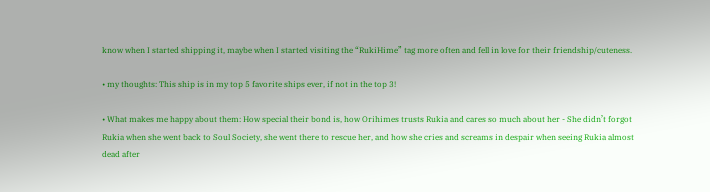know when I started shipping it, maybe when I started visiting the “RukiHime” tag more often and fell in love for their friendship/cuteness.

• my thoughts: This ship is in my top 5 favorite ships ever, if not in the top 3!

• What makes me happy about them: How special their bond is, how Orihimes trusts Rukia and cares so much about her - She didn’t forgot Rukia when she went back to Soul Society, she went there to rescue her, and how she cries and screams in despair when seeing Rukia almost dead after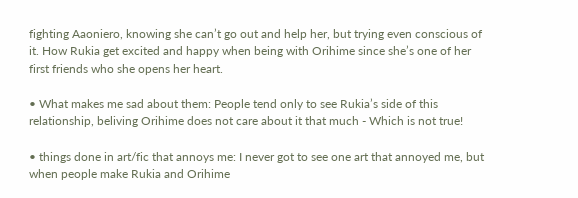fighting Aaoniero, knowing she can’t go out and help her, but trying even conscious of it. How Rukia get excited and happy when being with Orihime since she’s one of her first friends who she opens her heart.

• What makes me sad about them: People tend only to see Rukia’s side of this relationship, beliving Orihime does not care about it that much - Which is not true!

• things done in art/fic that annoys me: I never got to see one art that annoyed me, but when people make Rukia and Orihime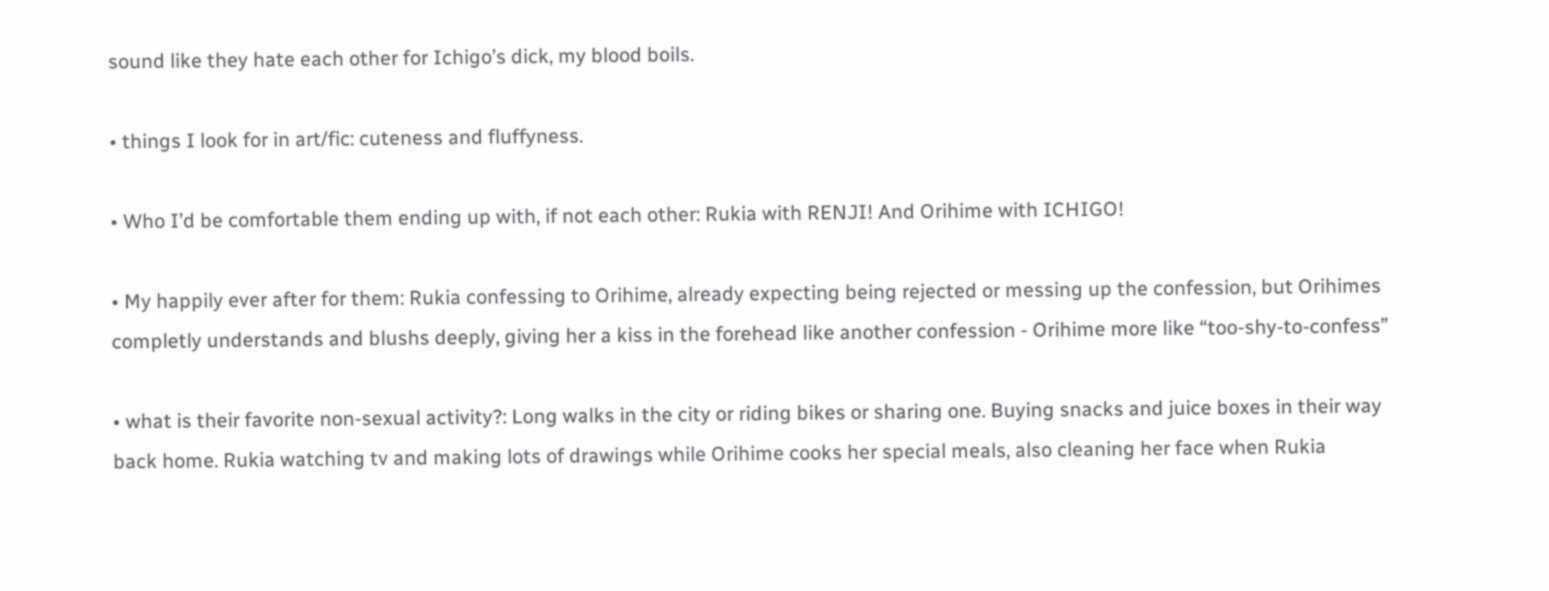sound like they hate each other for Ichigo’s dick, my blood boils.

• things I look for in art/fic: cuteness and fluffyness.

• Who I’d be comfortable them ending up with, if not each other: Rukia with RENJI! And Orihime with ICHIGO!

• My happily ever after for them: Rukia confessing to Orihime, already expecting being rejected or messing up the confession, but Orihimes completly understands and blushs deeply, giving her a kiss in the forehead like another confession - Orihime more like “too-shy-to-confess”

• what is their favorite non-sexual activity?: Long walks in the city or riding bikes or sharing one. Buying snacks and juice boxes in their way back home. Rukia watching tv and making lots of drawings while Orihime cooks her special meals, also cleaning her face when Rukia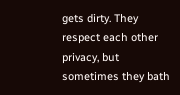gets dirty. They respect each other privacy, but sometimes they bath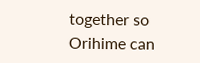together so Orihime can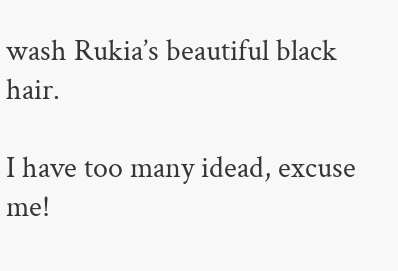wash Rukia’s beautiful black hair.

I have too many idead, excuse me!